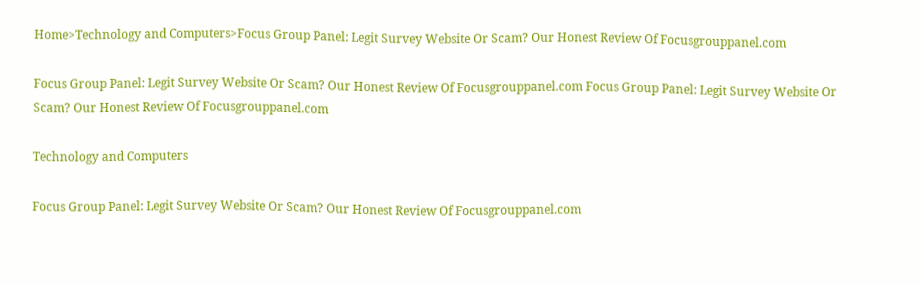Home>Technology and Computers>Focus Group Panel: Legit Survey Website Or Scam? Our Honest Review Of Focusgrouppanel.com

Focus Group Panel: Legit Survey Website Or Scam? Our Honest Review Of Focusgrouppanel.com Focus Group Panel: Legit Survey Website Or Scam? Our Honest Review Of Focusgrouppanel.com

Technology and Computers

Focus Group Panel: Legit Survey Website Or Scam? Our Honest Review Of Focusgrouppanel.com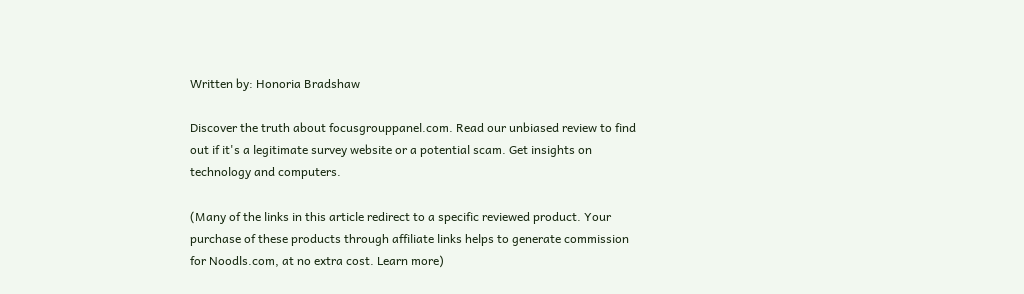Written by: Honoria Bradshaw

Discover the truth about focusgrouppanel.com. Read our unbiased review to find out if it's a legitimate survey website or a potential scam. Get insights on technology and computers.

(Many of the links in this article redirect to a specific reviewed product. Your purchase of these products through affiliate links helps to generate commission for Noodls.com, at no extra cost. Learn more)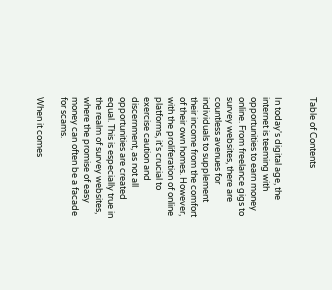Table of Contents


In today's digital age, the internet is teeming with opportunities to earn money online. From freelance gigs to survey websites, there are countless avenues for individuals to supplement their income from the comfort of their own homes. However, with the proliferation of online platforms, it's crucial to exercise caution and discernment, as not all opportunities are created equal. This is especially true in the realm of survey websites, where the promise of easy money can often be a facade for scams.

When it comes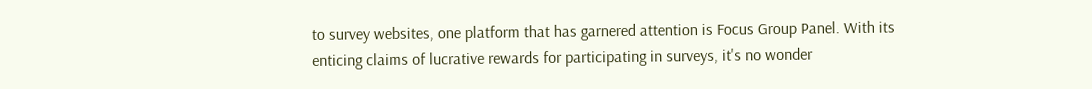to survey websites, one platform that has garnered attention is Focus Group Panel. With its enticing claims of lucrative rewards for participating in surveys, it's no wonder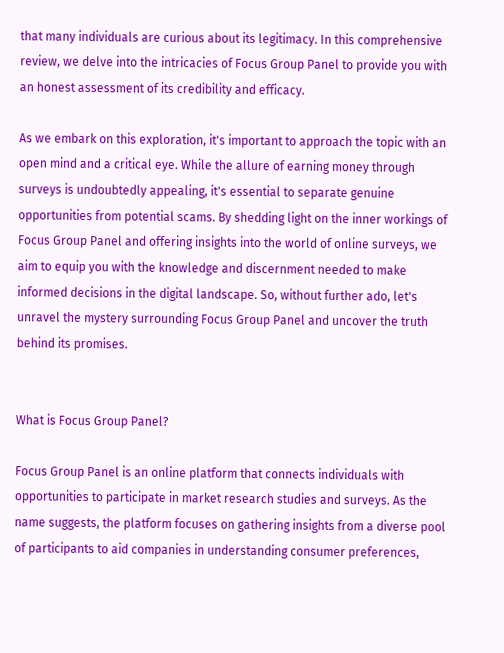that many individuals are curious about its legitimacy. In this comprehensive review, we delve into the intricacies of Focus Group Panel to provide you with an honest assessment of its credibility and efficacy.

As we embark on this exploration, it's important to approach the topic with an open mind and a critical eye. While the allure of earning money through surveys is undoubtedly appealing, it's essential to separate genuine opportunities from potential scams. By shedding light on the inner workings of Focus Group Panel and offering insights into the world of online surveys, we aim to equip you with the knowledge and discernment needed to make informed decisions in the digital landscape. So, without further ado, let's unravel the mystery surrounding Focus Group Panel and uncover the truth behind its promises.


What is Focus Group Panel?

Focus Group Panel is an online platform that connects individuals with opportunities to participate in market research studies and surveys. As the name suggests, the platform focuses on gathering insights from a diverse pool of participants to aid companies in understanding consumer preferences,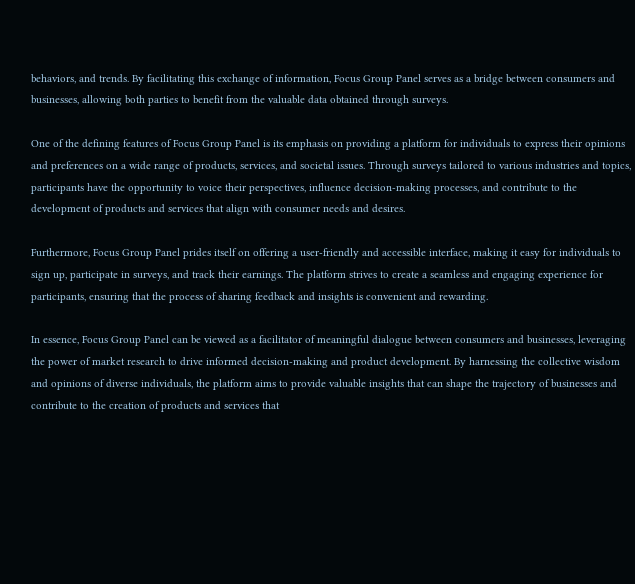behaviors, and trends. By facilitating this exchange of information, Focus Group Panel serves as a bridge between consumers and businesses, allowing both parties to benefit from the valuable data obtained through surveys.

One of the defining features of Focus Group Panel is its emphasis on providing a platform for individuals to express their opinions and preferences on a wide range of products, services, and societal issues. Through surveys tailored to various industries and topics, participants have the opportunity to voice their perspectives, influence decision-making processes, and contribute to the development of products and services that align with consumer needs and desires.

Furthermore, Focus Group Panel prides itself on offering a user-friendly and accessible interface, making it easy for individuals to sign up, participate in surveys, and track their earnings. The platform strives to create a seamless and engaging experience for participants, ensuring that the process of sharing feedback and insights is convenient and rewarding.

In essence, Focus Group Panel can be viewed as a facilitator of meaningful dialogue between consumers and businesses, leveraging the power of market research to drive informed decision-making and product development. By harnessing the collective wisdom and opinions of diverse individuals, the platform aims to provide valuable insights that can shape the trajectory of businesses and contribute to the creation of products and services that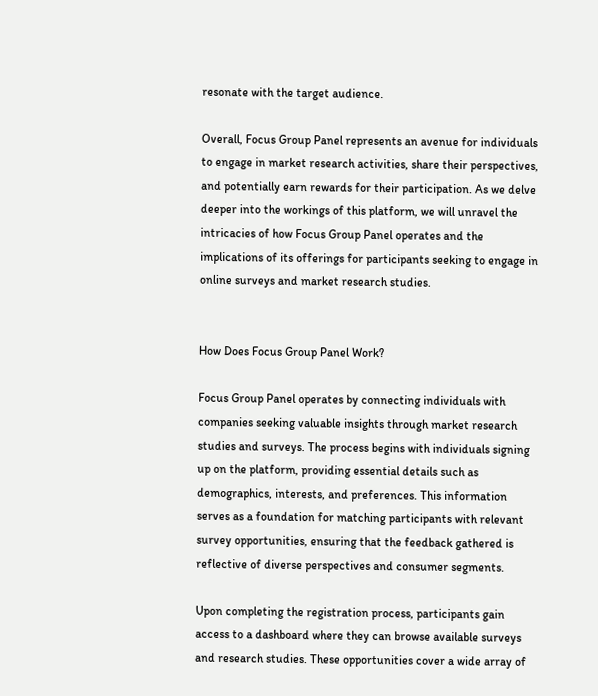resonate with the target audience.

Overall, Focus Group Panel represents an avenue for individuals to engage in market research activities, share their perspectives, and potentially earn rewards for their participation. As we delve deeper into the workings of this platform, we will unravel the intricacies of how Focus Group Panel operates and the implications of its offerings for participants seeking to engage in online surveys and market research studies.


How Does Focus Group Panel Work?

Focus Group Panel operates by connecting individuals with companies seeking valuable insights through market research studies and surveys. The process begins with individuals signing up on the platform, providing essential details such as demographics, interests, and preferences. This information serves as a foundation for matching participants with relevant survey opportunities, ensuring that the feedback gathered is reflective of diverse perspectives and consumer segments.

Upon completing the registration process, participants gain access to a dashboard where they can browse available surveys and research studies. These opportunities cover a wide array of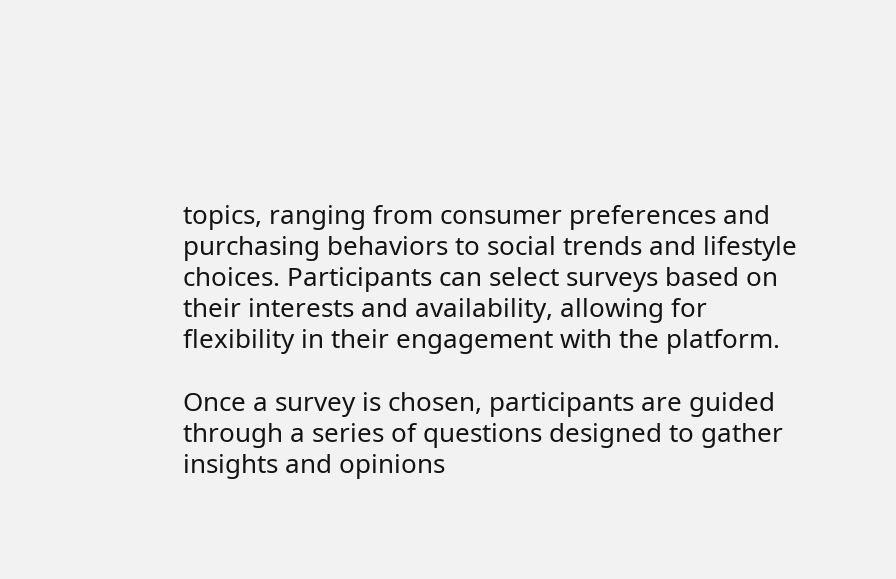topics, ranging from consumer preferences and purchasing behaviors to social trends and lifestyle choices. Participants can select surveys based on their interests and availability, allowing for flexibility in their engagement with the platform.

Once a survey is chosen, participants are guided through a series of questions designed to gather insights and opinions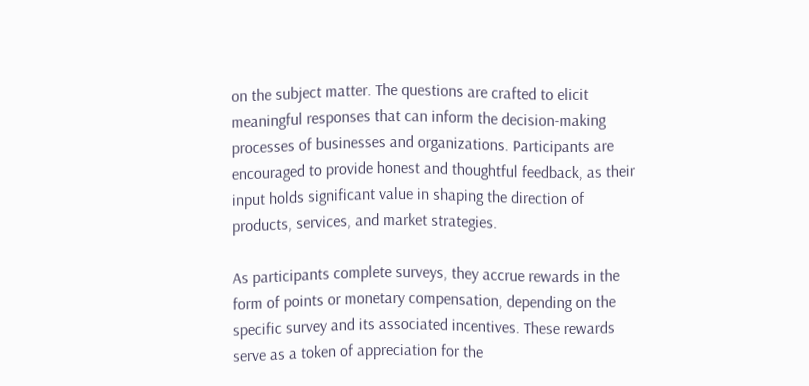on the subject matter. The questions are crafted to elicit meaningful responses that can inform the decision-making processes of businesses and organizations. Participants are encouraged to provide honest and thoughtful feedback, as their input holds significant value in shaping the direction of products, services, and market strategies.

As participants complete surveys, they accrue rewards in the form of points or monetary compensation, depending on the specific survey and its associated incentives. These rewards serve as a token of appreciation for the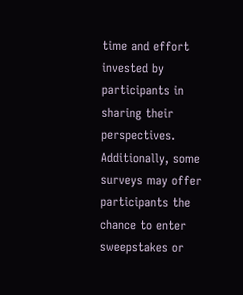time and effort invested by participants in sharing their perspectives. Additionally, some surveys may offer participants the chance to enter sweepstakes or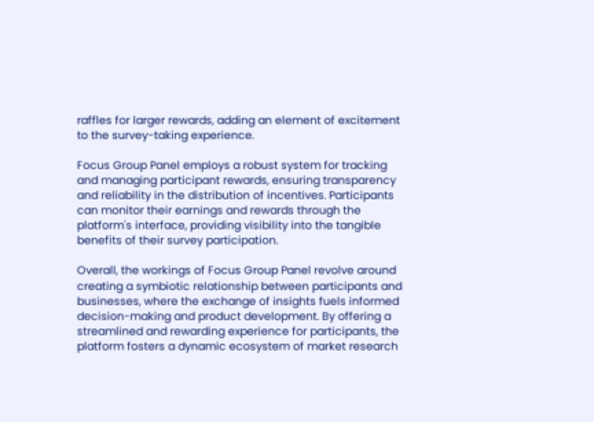raffles for larger rewards, adding an element of excitement to the survey-taking experience.

Focus Group Panel employs a robust system for tracking and managing participant rewards, ensuring transparency and reliability in the distribution of incentives. Participants can monitor their earnings and rewards through the platform's interface, providing visibility into the tangible benefits of their survey participation.

Overall, the workings of Focus Group Panel revolve around creating a symbiotic relationship between participants and businesses, where the exchange of insights fuels informed decision-making and product development. By offering a streamlined and rewarding experience for participants, the platform fosters a dynamic ecosystem of market research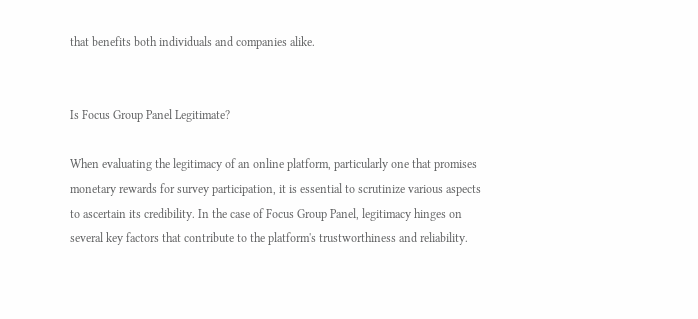that benefits both individuals and companies alike.


Is Focus Group Panel Legitimate?

When evaluating the legitimacy of an online platform, particularly one that promises monetary rewards for survey participation, it is essential to scrutinize various aspects to ascertain its credibility. In the case of Focus Group Panel, legitimacy hinges on several key factors that contribute to the platform's trustworthiness and reliability.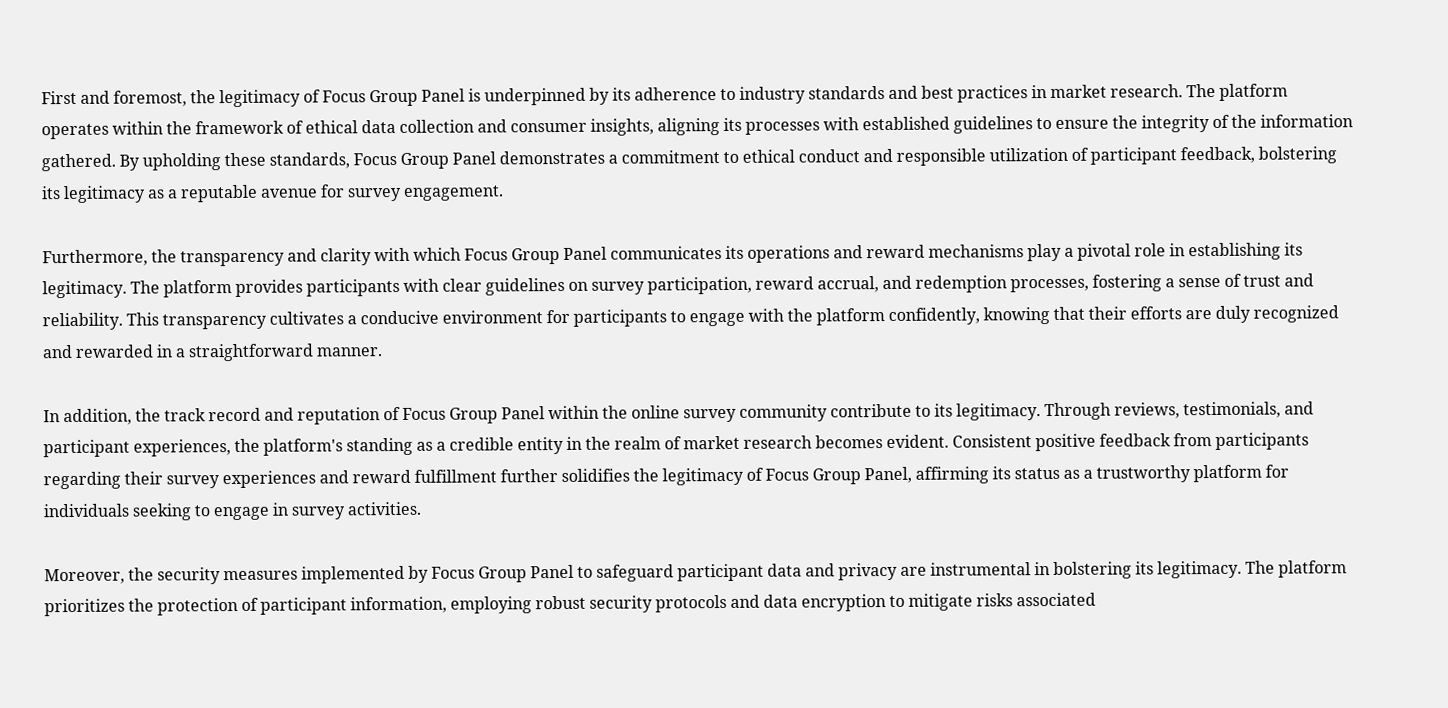First and foremost, the legitimacy of Focus Group Panel is underpinned by its adherence to industry standards and best practices in market research. The platform operates within the framework of ethical data collection and consumer insights, aligning its processes with established guidelines to ensure the integrity of the information gathered. By upholding these standards, Focus Group Panel demonstrates a commitment to ethical conduct and responsible utilization of participant feedback, bolstering its legitimacy as a reputable avenue for survey engagement.

Furthermore, the transparency and clarity with which Focus Group Panel communicates its operations and reward mechanisms play a pivotal role in establishing its legitimacy. The platform provides participants with clear guidelines on survey participation, reward accrual, and redemption processes, fostering a sense of trust and reliability. This transparency cultivates a conducive environment for participants to engage with the platform confidently, knowing that their efforts are duly recognized and rewarded in a straightforward manner.

In addition, the track record and reputation of Focus Group Panel within the online survey community contribute to its legitimacy. Through reviews, testimonials, and participant experiences, the platform's standing as a credible entity in the realm of market research becomes evident. Consistent positive feedback from participants regarding their survey experiences and reward fulfillment further solidifies the legitimacy of Focus Group Panel, affirming its status as a trustworthy platform for individuals seeking to engage in survey activities.

Moreover, the security measures implemented by Focus Group Panel to safeguard participant data and privacy are instrumental in bolstering its legitimacy. The platform prioritizes the protection of participant information, employing robust security protocols and data encryption to mitigate risks associated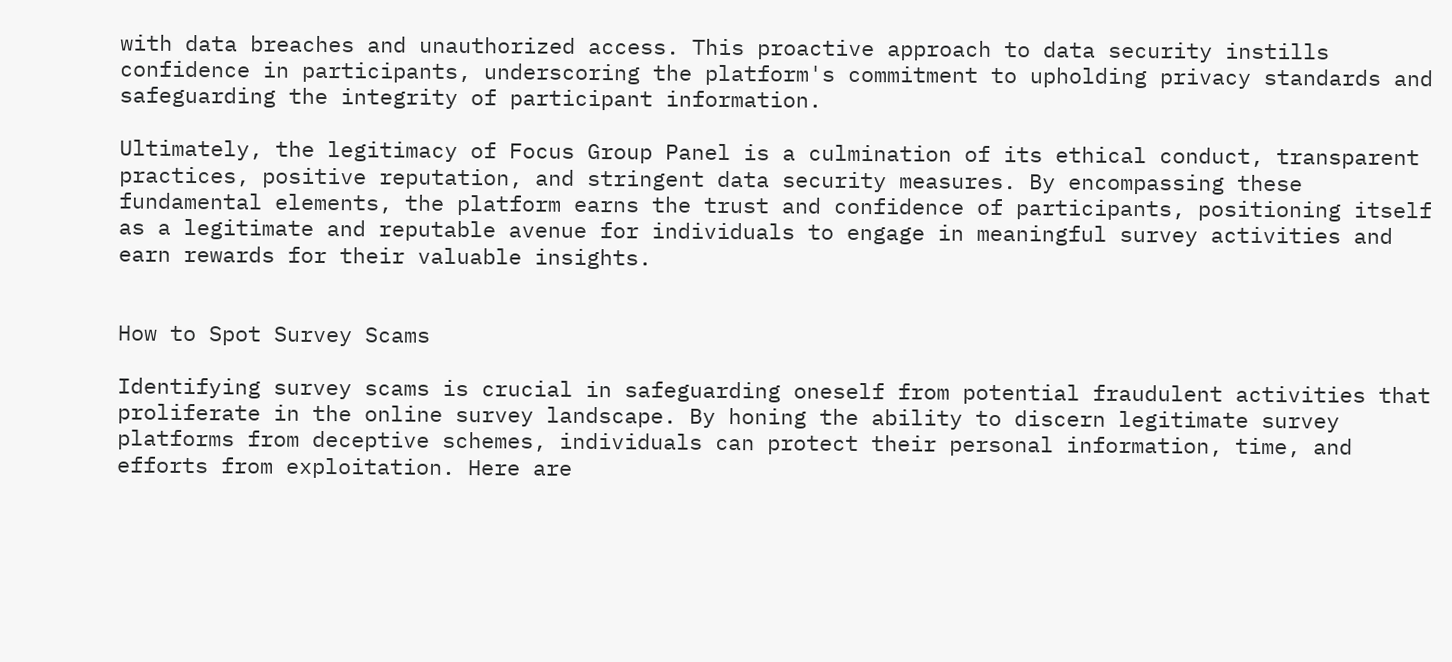with data breaches and unauthorized access. This proactive approach to data security instills confidence in participants, underscoring the platform's commitment to upholding privacy standards and safeguarding the integrity of participant information.

Ultimately, the legitimacy of Focus Group Panel is a culmination of its ethical conduct, transparent practices, positive reputation, and stringent data security measures. By encompassing these fundamental elements, the platform earns the trust and confidence of participants, positioning itself as a legitimate and reputable avenue for individuals to engage in meaningful survey activities and earn rewards for their valuable insights.


How to Spot Survey Scams

Identifying survey scams is crucial in safeguarding oneself from potential fraudulent activities that proliferate in the online survey landscape. By honing the ability to discern legitimate survey platforms from deceptive schemes, individuals can protect their personal information, time, and efforts from exploitation. Here are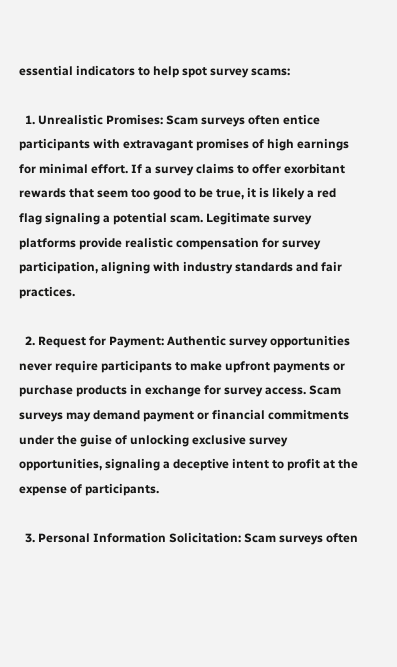essential indicators to help spot survey scams:

  1. Unrealistic Promises: Scam surveys often entice participants with extravagant promises of high earnings for minimal effort. If a survey claims to offer exorbitant rewards that seem too good to be true, it is likely a red flag signaling a potential scam. Legitimate survey platforms provide realistic compensation for survey participation, aligning with industry standards and fair practices.

  2. Request for Payment: Authentic survey opportunities never require participants to make upfront payments or purchase products in exchange for survey access. Scam surveys may demand payment or financial commitments under the guise of unlocking exclusive survey opportunities, signaling a deceptive intent to profit at the expense of participants.

  3. Personal Information Solicitation: Scam surveys often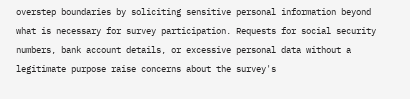overstep boundaries by soliciting sensitive personal information beyond what is necessary for survey participation. Requests for social security numbers, bank account details, or excessive personal data without a legitimate purpose raise concerns about the survey's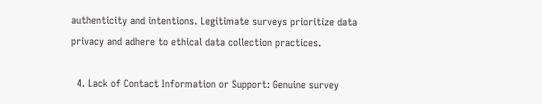authenticity and intentions. Legitimate surveys prioritize data privacy and adhere to ethical data collection practices.

  4. Lack of Contact Information or Support: Genuine survey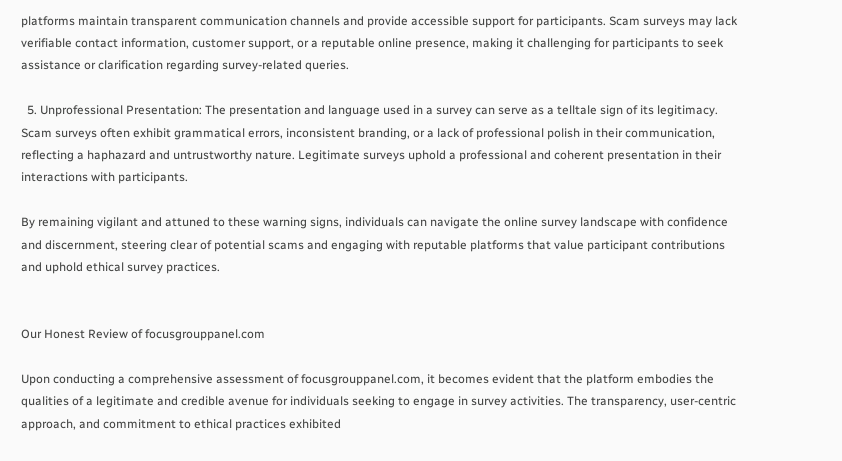platforms maintain transparent communication channels and provide accessible support for participants. Scam surveys may lack verifiable contact information, customer support, or a reputable online presence, making it challenging for participants to seek assistance or clarification regarding survey-related queries.

  5. Unprofessional Presentation: The presentation and language used in a survey can serve as a telltale sign of its legitimacy. Scam surveys often exhibit grammatical errors, inconsistent branding, or a lack of professional polish in their communication, reflecting a haphazard and untrustworthy nature. Legitimate surveys uphold a professional and coherent presentation in their interactions with participants.

By remaining vigilant and attuned to these warning signs, individuals can navigate the online survey landscape with confidence and discernment, steering clear of potential scams and engaging with reputable platforms that value participant contributions and uphold ethical survey practices.


Our Honest Review of focusgrouppanel.com

Upon conducting a comprehensive assessment of focusgrouppanel.com, it becomes evident that the platform embodies the qualities of a legitimate and credible avenue for individuals seeking to engage in survey activities. The transparency, user-centric approach, and commitment to ethical practices exhibited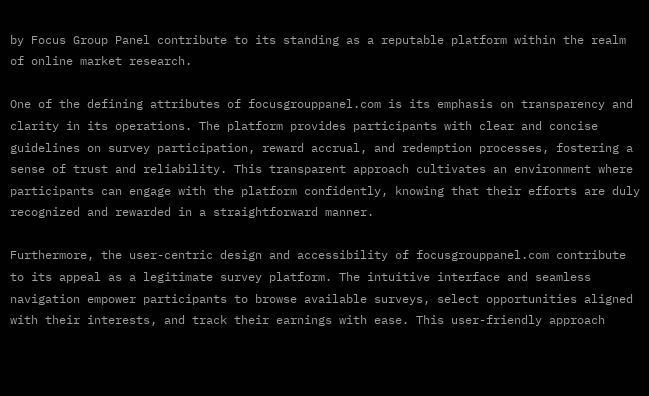by Focus Group Panel contribute to its standing as a reputable platform within the realm of online market research.

One of the defining attributes of focusgrouppanel.com is its emphasis on transparency and clarity in its operations. The platform provides participants with clear and concise guidelines on survey participation, reward accrual, and redemption processes, fostering a sense of trust and reliability. This transparent approach cultivates an environment where participants can engage with the platform confidently, knowing that their efforts are duly recognized and rewarded in a straightforward manner.

Furthermore, the user-centric design and accessibility of focusgrouppanel.com contribute to its appeal as a legitimate survey platform. The intuitive interface and seamless navigation empower participants to browse available surveys, select opportunities aligned with their interests, and track their earnings with ease. This user-friendly approach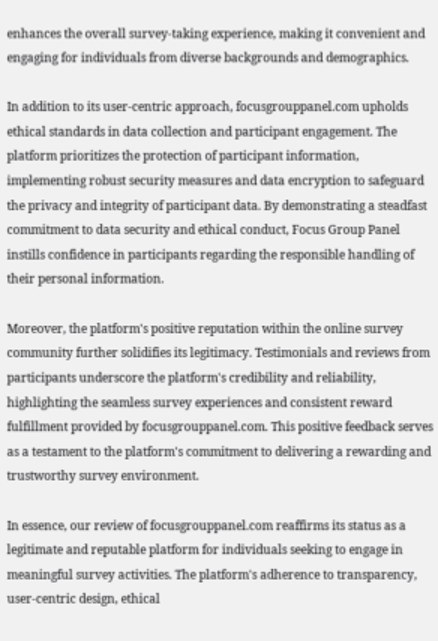enhances the overall survey-taking experience, making it convenient and engaging for individuals from diverse backgrounds and demographics.

In addition to its user-centric approach, focusgrouppanel.com upholds ethical standards in data collection and participant engagement. The platform prioritizes the protection of participant information, implementing robust security measures and data encryption to safeguard the privacy and integrity of participant data. By demonstrating a steadfast commitment to data security and ethical conduct, Focus Group Panel instills confidence in participants regarding the responsible handling of their personal information.

Moreover, the platform's positive reputation within the online survey community further solidifies its legitimacy. Testimonials and reviews from participants underscore the platform's credibility and reliability, highlighting the seamless survey experiences and consistent reward fulfillment provided by focusgrouppanel.com. This positive feedback serves as a testament to the platform's commitment to delivering a rewarding and trustworthy survey environment.

In essence, our review of focusgrouppanel.com reaffirms its status as a legitimate and reputable platform for individuals seeking to engage in meaningful survey activities. The platform's adherence to transparency, user-centric design, ethical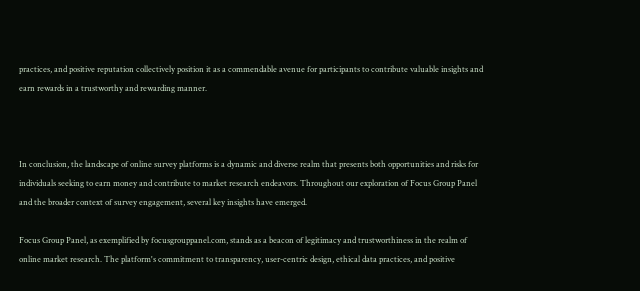practices, and positive reputation collectively position it as a commendable avenue for participants to contribute valuable insights and earn rewards in a trustworthy and rewarding manner.



In conclusion, the landscape of online survey platforms is a dynamic and diverse realm that presents both opportunities and risks for individuals seeking to earn money and contribute to market research endeavors. Throughout our exploration of Focus Group Panel and the broader context of survey engagement, several key insights have emerged.

Focus Group Panel, as exemplified by focusgrouppanel.com, stands as a beacon of legitimacy and trustworthiness in the realm of online market research. The platform's commitment to transparency, user-centric design, ethical data practices, and positive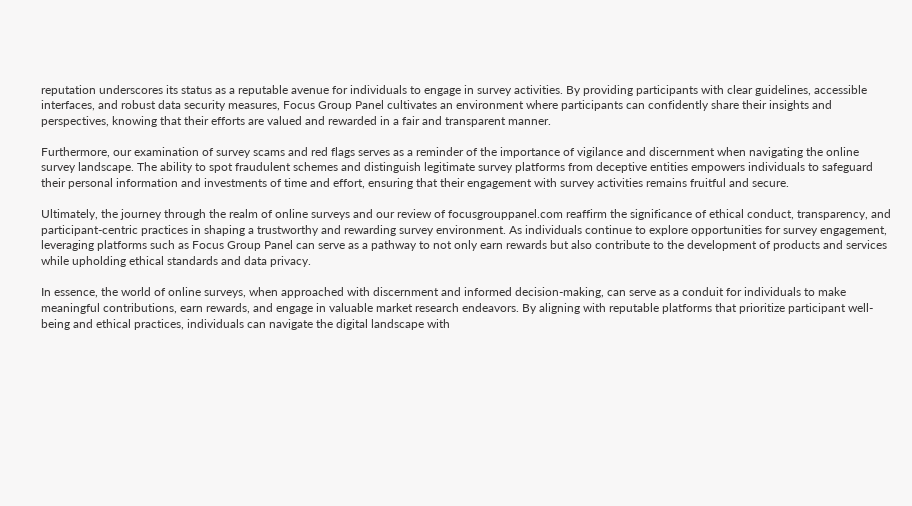reputation underscores its status as a reputable avenue for individuals to engage in survey activities. By providing participants with clear guidelines, accessible interfaces, and robust data security measures, Focus Group Panel cultivates an environment where participants can confidently share their insights and perspectives, knowing that their efforts are valued and rewarded in a fair and transparent manner.

Furthermore, our examination of survey scams and red flags serves as a reminder of the importance of vigilance and discernment when navigating the online survey landscape. The ability to spot fraudulent schemes and distinguish legitimate survey platforms from deceptive entities empowers individuals to safeguard their personal information and investments of time and effort, ensuring that their engagement with survey activities remains fruitful and secure.

Ultimately, the journey through the realm of online surveys and our review of focusgrouppanel.com reaffirm the significance of ethical conduct, transparency, and participant-centric practices in shaping a trustworthy and rewarding survey environment. As individuals continue to explore opportunities for survey engagement, leveraging platforms such as Focus Group Panel can serve as a pathway to not only earn rewards but also contribute to the development of products and services while upholding ethical standards and data privacy.

In essence, the world of online surveys, when approached with discernment and informed decision-making, can serve as a conduit for individuals to make meaningful contributions, earn rewards, and engage in valuable market research endeavors. By aligning with reputable platforms that prioritize participant well-being and ethical practices, individuals can navigate the digital landscape with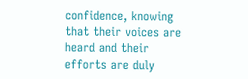confidence, knowing that their voices are heard and their efforts are duly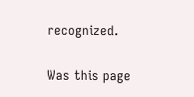recognized.

Was this page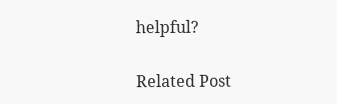helpful?

Related Post